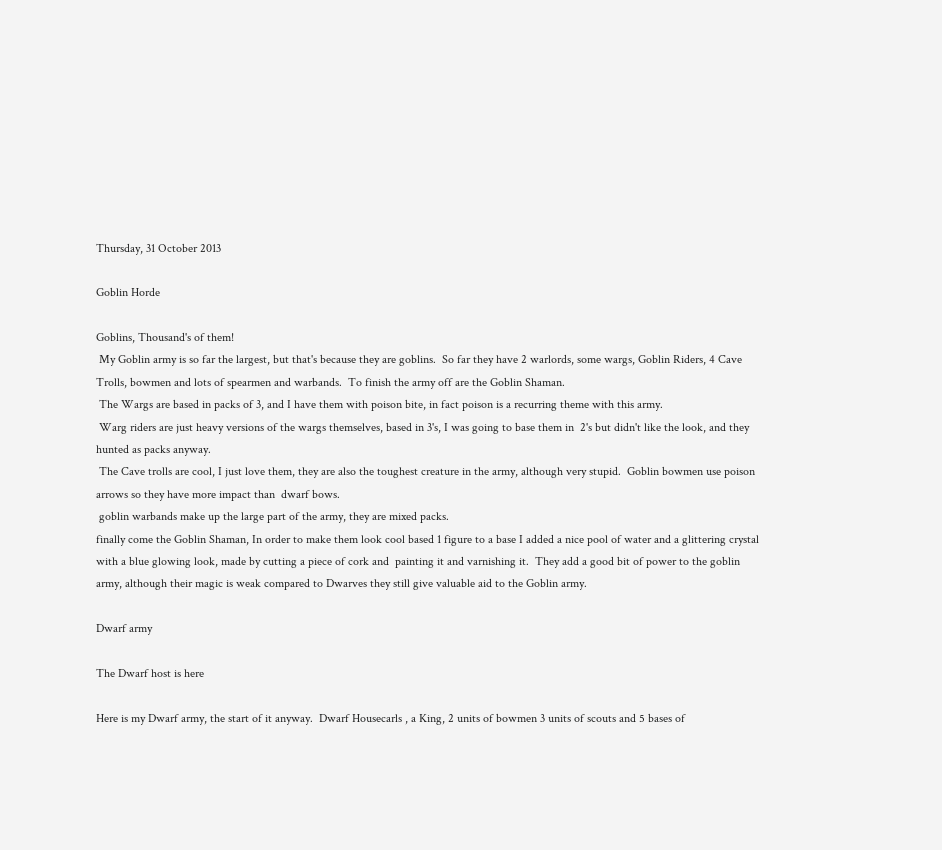Thursday, 31 October 2013

Goblin Horde

Goblins, Thousand's of them!
 My Goblin army is so far the largest, but that's because they are goblins.  So far they have 2 warlords, some wargs, Goblin Riders, 4 Cave Trolls, bowmen and lots of spearmen and warbands.  To finish the army off are the Goblin Shaman.
 The Wargs are based in packs of 3, and I have them with poison bite, in fact poison is a recurring theme with this army.
 Warg riders are just heavy versions of the wargs themselves, based in 3's, I was going to base them in  2's but didn't like the look, and they hunted as packs anyway.
 The Cave trolls are cool, I just love them, they are also the toughest creature in the army, although very stupid.  Goblin bowmen use poison arrows so they have more impact than  dwarf bows.
 goblin warbands make up the large part of the army, they are mixed packs.
finally come the Goblin Shaman, In order to make them look cool based 1 figure to a base I added a nice pool of water and a glittering crystal with a blue glowing look, made by cutting a piece of cork and  painting it and varnishing it.  They add a good bit of power to the goblin army, although their magic is weak compared to Dwarves they still give valuable aid to the Goblin army.

Dwarf army

The Dwarf host is here

Here is my Dwarf army, the start of it anyway.  Dwarf Housecarls , a King, 2 units of bowmen 3 units of scouts and 5 bases of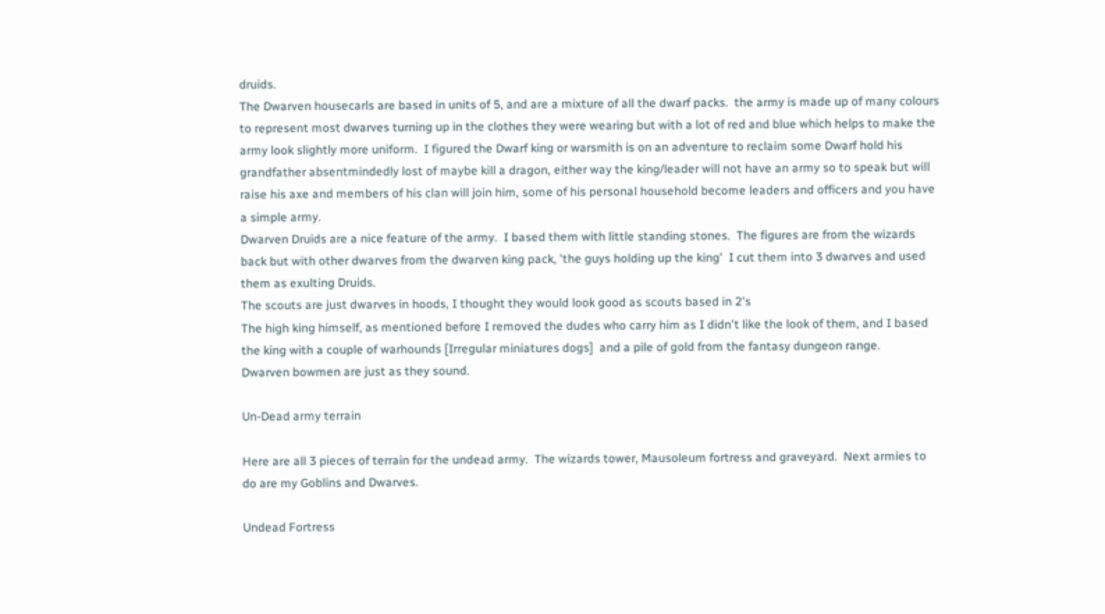druids.
The Dwarven housecarls are based in units of 5, and are a mixture of all the dwarf packs.  the army is made up of many colours to represent most dwarves turning up in the clothes they were wearing but with a lot of red and blue which helps to make the army look slightly more uniform.  I figured the Dwarf king or warsmith is on an adventure to reclaim some Dwarf hold his grandfather absentmindedly lost of maybe kill a dragon, either way the king/leader will not have an army so to speak but will raise his axe and members of his clan will join him, some of his personal household become leaders and officers and you have a simple army.
Dwarven Druids are a nice feature of the army.  I based them with little standing stones.  The figures are from the wizards back but with other dwarves from the dwarven king pack, 'the guys holding up the king'  I cut them into 3 dwarves and used them as exulting Druids.
The scouts are just dwarves in hoods, I thought they would look good as scouts based in 2's
The high king himself, as mentioned before I removed the dudes who carry him as I didn't like the look of them, and I based the king with a couple of warhounds [Irregular miniatures dogs]  and a pile of gold from the fantasy dungeon range.
Dwarven bowmen are just as they sound.

Un-Dead army terrain

Here are all 3 pieces of terrain for the undead army.  The wizards tower, Mausoleum fortress and graveyard.  Next armies to do are my Goblins and Dwarves.

Undead Fortress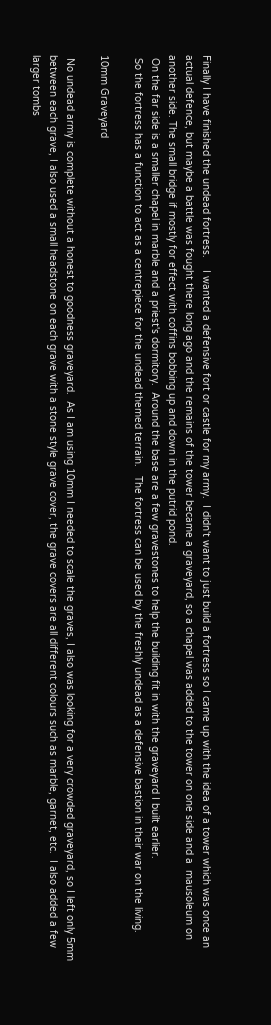Finally I have finished the undead fortress.    I wanted a defensive fort or castle for my army.  I didn't want to just build a fortress so I came up with the idea of a tower which was once an actual defence, but maybe a battle was fought there long ago and the remains of the tower became a graveyard, so a chapel was added to the tower on one side and a  mausoleum on another side. The small bridge if mostly for effect with coffins bobbing up and down in the putrid pond.
 On the far side is a smaller chapel in marble and a priest's dormitory.  Around the base are a few gravestones to help the building fit in with the graveyard I built earlier.
 So the fortress has a function to act as a centrepiece for the undead themed terrain.   The fortress can be used by the freshly undead as a defensive bastion in their war on the living.

10mm Graveyard

 No undead army is complete without a honest to goodness graveyard.  As I am using 10mm I needed to scale the graves, I also was looking for a very crowded graveyard, so I left only 5mm between each grave, I also used a small headstone on each grave with a stone style grave cover, the grave covers are all different colours such as marble, garnet, etc.  I also added a few larger tombs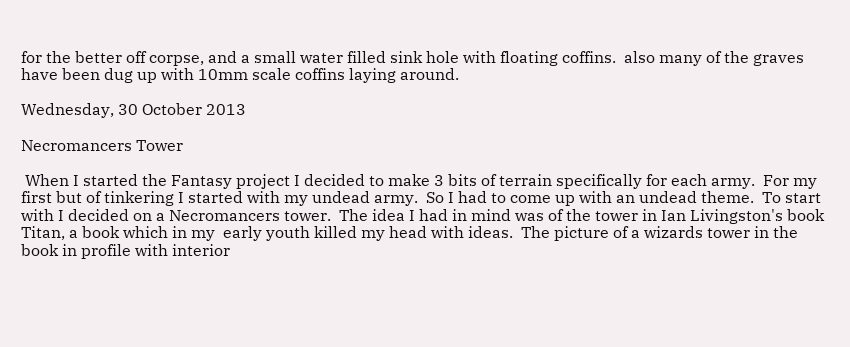for the better off corpse, and a small water filled sink hole with floating coffins.  also many of the graves have been dug up with 10mm scale coffins laying around.

Wednesday, 30 October 2013

Necromancers Tower

 When I started the Fantasy project I decided to make 3 bits of terrain specifically for each army.  For my first but of tinkering I started with my undead army.  So I had to come up with an undead theme.  To start with I decided on a Necromancers tower.  The idea I had in mind was of the tower in Ian Livingston's book Titan, a book which in my  early youth killed my head with ideas.  The picture of a wizards tower in the book in profile with interior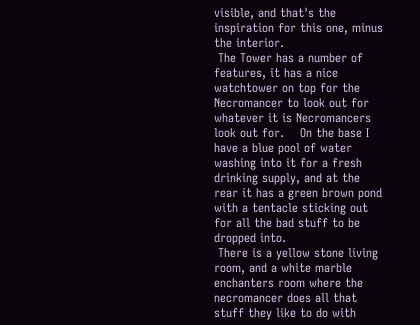visible, and that's the inspiration for this one, minus the interior.
 The Tower has a number of features, it has a nice watchtower on top for the Necromancer to look out for whatever it is Necromancers look out for.    On the base I have a blue pool of water washing into it for a fresh drinking supply, and at the rear it has a green brown pond with a tentacle sticking out for all the bad stuff to be dropped into.
 There is a yellow stone living room, and a white marble enchanters room where the necromancer does all that stuff they like to do with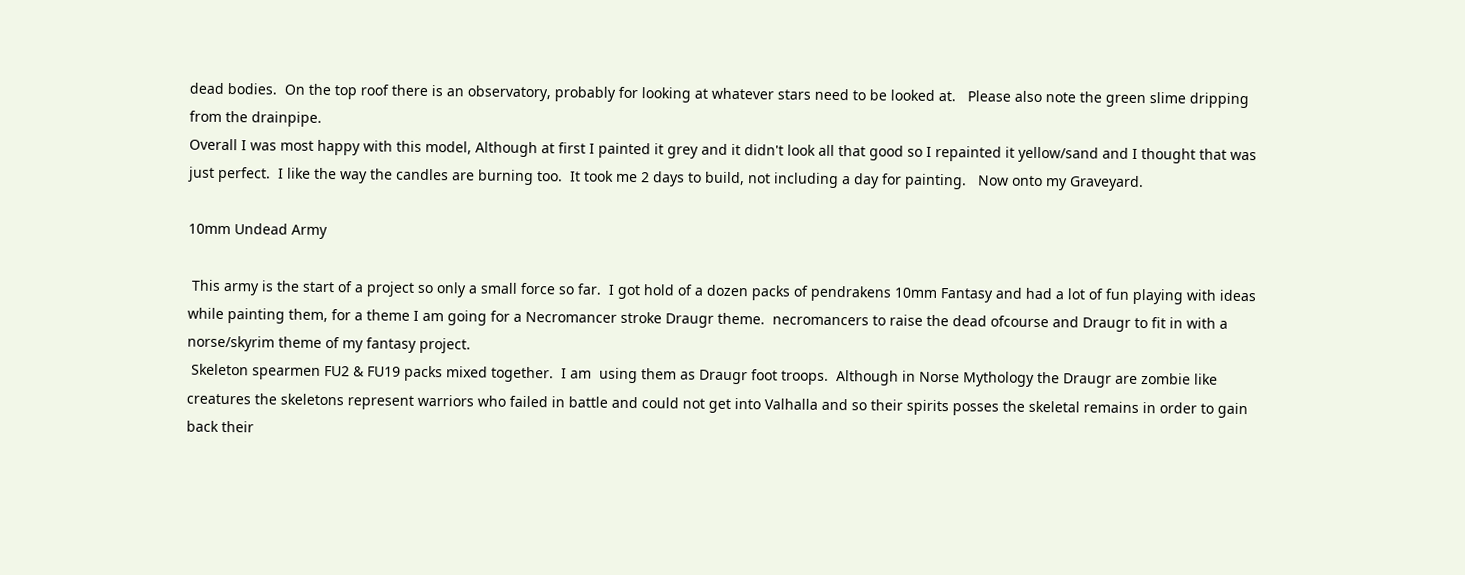dead bodies.  On the top roof there is an observatory, probably for looking at whatever stars need to be looked at.   Please also note the green slime dripping from the drainpipe.
Overall I was most happy with this model, Although at first I painted it grey and it didn't look all that good so I repainted it yellow/sand and I thought that was just perfect.  I like the way the candles are burning too.  It took me 2 days to build, not including a day for painting.   Now onto my Graveyard.

10mm Undead Army

 This army is the start of a project so only a small force so far.  I got hold of a dozen packs of pendrakens 10mm Fantasy and had a lot of fun playing with ideas while painting them, for a theme I am going for a Necromancer stroke Draugr theme.  necromancers to raise the dead ofcourse and Draugr to fit in with a norse/skyrim theme of my fantasy project.
 Skeleton spearmen FU2 & FU19 packs mixed together.  I am  using them as Draugr foot troops.  Although in Norse Mythology the Draugr are zombie like creatures the skeletons represent warriors who failed in battle and could not get into Valhalla and so their spirits posses the skeletal remains in order to gain back their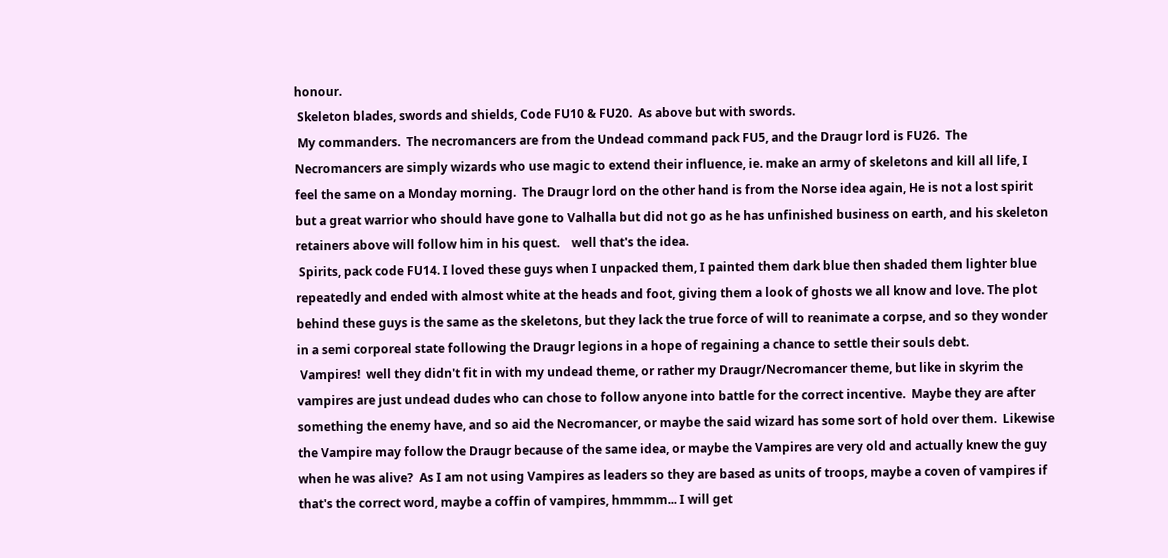honour.
 Skeleton blades, swords and shields, Code FU10 & FU20.  As above but with swords.
 My commanders.  The necromancers are from the Undead command pack FU5, and the Draugr lord is FU26.  The Necromancers are simply wizards who use magic to extend their influence, ie. make an army of skeletons and kill all life, I feel the same on a Monday morning.  The Draugr lord on the other hand is from the Norse idea again, He is not a lost spirit but a great warrior who should have gone to Valhalla but did not go as he has unfinished business on earth, and his skeleton retainers above will follow him in his quest.    well that's the idea.
 Spirits, pack code FU14. I loved these guys when I unpacked them, I painted them dark blue then shaded them lighter blue repeatedly and ended with almost white at the heads and foot, giving them a look of ghosts we all know and love. The plot behind these guys is the same as the skeletons, but they lack the true force of will to reanimate a corpse, and so they wonder in a semi corporeal state following the Draugr legions in a hope of regaining a chance to settle their souls debt.
 Vampires!  well they didn't fit in with my undead theme, or rather my Draugr/Necromancer theme, but like in skyrim the vampires are just undead dudes who can chose to follow anyone into battle for the correct incentive.  Maybe they are after something the enemy have, and so aid the Necromancer, or maybe the said wizard has some sort of hold over them.  Likewise the Vampire may follow the Draugr because of the same idea, or maybe the Vampires are very old and actually knew the guy when he was alive?  As I am not using Vampires as leaders so they are based as units of troops, maybe a coven of vampires if that's the correct word, maybe a coffin of vampires, hmmmm... I will get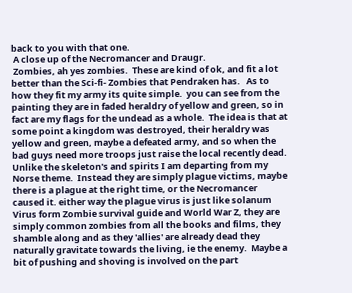back to you with that one.
 A close up of the Necromancer and Draugr.
 Zombies, ah yes zombies.  These are kind of ok, and fit a lot better than the Sci-fi- Zombies that Pendraken has.   As to how they fit my army its quite simple.  you can see from the painting they are in faded heraldry of yellow and green, so in fact are my flags for the undead as a whole.  The idea is that at some point a kingdom was destroyed, their heraldry was yellow and green, maybe a defeated army, and so when the bad guys need more troops just raise the local recently dead.   Unlike the skeleton's and spirits I am departing from my Norse theme.  Instead they are simply plague victims, maybe there is a plague at the right time, or the Necromancer caused it. either way the plague virus is just like solanum Virus form Zombie survival guide and World War Z, they are simply common zombies from all the books and films, they shamble along and as they 'allies' are already dead they naturally gravitate towards the living, ie the enemy.  Maybe a bit of pushing and shoving is involved on the part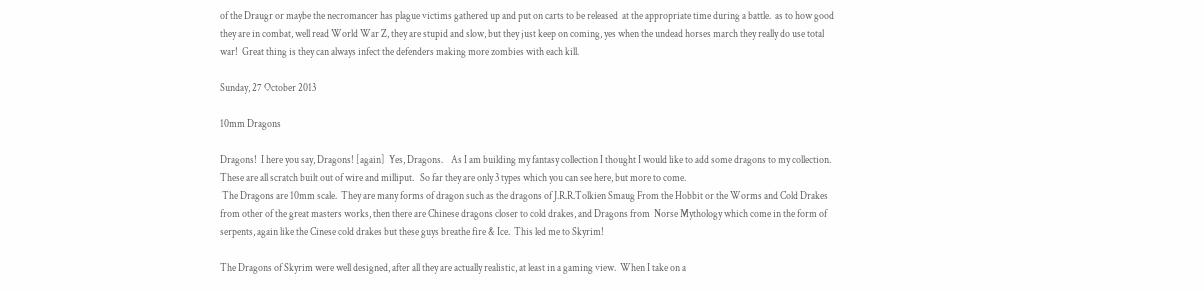of the Draugr or maybe the necromancer has plague victims gathered up and put on carts to be released  at the appropriate time during a battle.  as to how good they are in combat, well read World War Z, they are stupid and slow, but they just keep on coming, yes when the undead horses march they really do use total war!  Great thing is they can always infect the defenders making more zombies with each kill.

Sunday, 27 October 2013

10mm Dragons

Dragons!  I here you say, Dragons! [again]  Yes, Dragons.    As I am building my fantasy collection I thought I would like to add some dragons to my collection.  These are all scratch built out of wire and milliput.   So far they are only 3 types which you can see here, but more to come.
 The Dragons are 10mm scale.  They are many forms of dragon such as the dragons of J.R.R.Tolkien Smaug From the Hobbit or the Worms and Cold Drakes from other of the great masters works, then there are Chinese dragons closer to cold drakes, and Dragons from  Norse Mythology which come in the form of serpents, again like the Cinese cold drakes but these guys breathe fire & Ice.  This led me to Skyrim!

The Dragons of Skyrim were well designed, after all they are actually realistic, at least in a gaming view.  When I take on a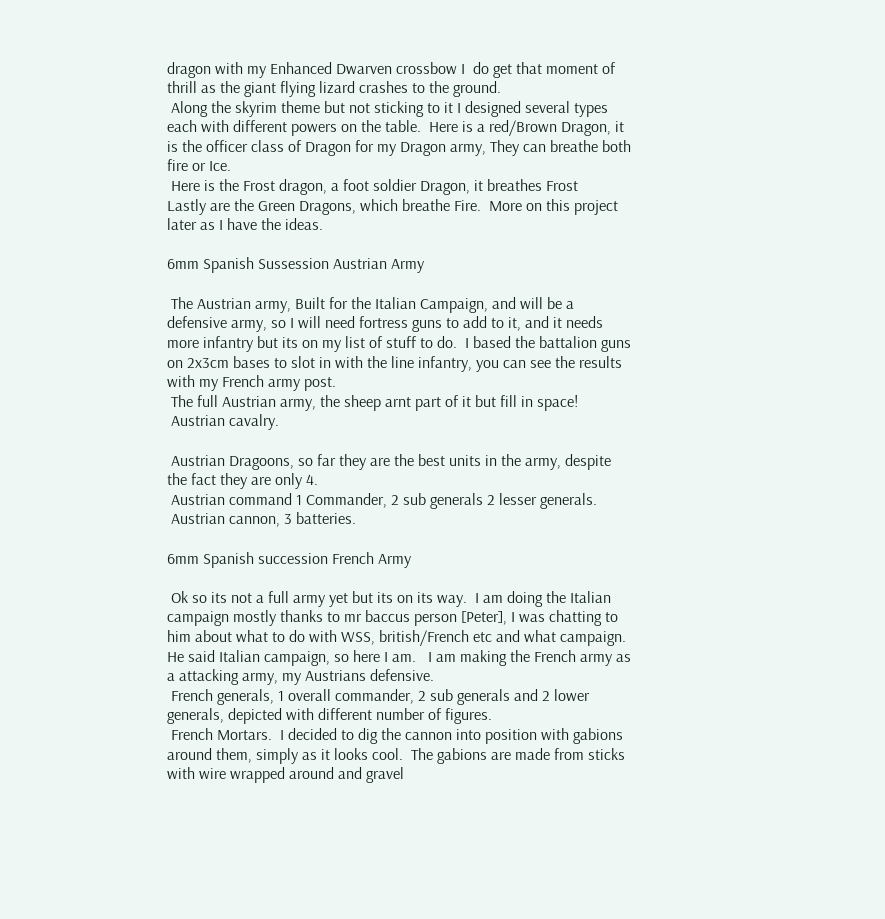dragon with my Enhanced Dwarven crossbow I  do get that moment of thrill as the giant flying lizard crashes to the ground.
 Along the skyrim theme but not sticking to it I designed several types each with different powers on the table.  Here is a red/Brown Dragon, it is the officer class of Dragon for my Dragon army, They can breathe both fire or Ice.
 Here is the Frost dragon, a foot soldier Dragon, it breathes Frost
Lastly are the Green Dragons, which breathe Fire.  More on this project later as I have the ideas.

6mm Spanish Sussession Austrian Army

 The Austrian army, Built for the Italian Campaign, and will be a defensive army, so I will need fortress guns to add to it, and it needs more infantry but its on my list of stuff to do.  I based the battalion guns on 2x3cm bases to slot in with the line infantry, you can see the results with my French army post.
 The full Austrian army, the sheep arnt part of it but fill in space!
 Austrian cavalry.

 Austrian Dragoons, so far they are the best units in the army, despite the fact they are only 4.
 Austrian command 1 Commander, 2 sub generals 2 lesser generals.
 Austrian cannon, 3 batteries.

6mm Spanish succession French Army

 Ok so its not a full army yet but its on its way.  I am doing the Italian campaign mostly thanks to mr baccus person [Peter], I was chatting to him about what to do with WSS, british/French etc and what campaign.  He said Italian campaign, so here I am.   I am making the French army as a attacking army, my Austrians defensive.
 French generals, 1 overall commander, 2 sub generals and 2 lower generals, depicted with different number of figures.
 French Mortars.  I decided to dig the cannon into position with gabions around them, simply as it looks cool.  The gabions are made from sticks with wire wrapped around and gravel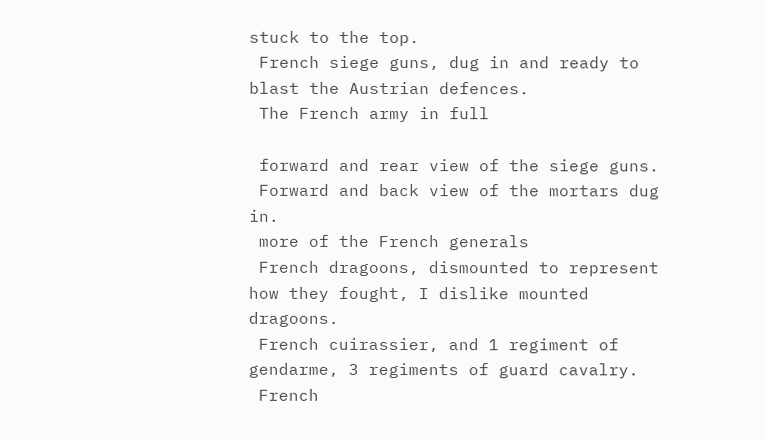stuck to the top.
 French siege guns, dug in and ready to blast the Austrian defences.
 The French army in full

 forward and rear view of the siege guns.
 Forward and back view of the mortars dug in.
 more of the French generals
 French dragoons, dismounted to represent how they fought, I dislike mounted dragoons.
 French cuirassier, and 1 regiment of gendarme, 3 regiments of guard cavalry.
 French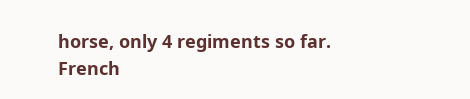horse, only 4 regiments so far.
French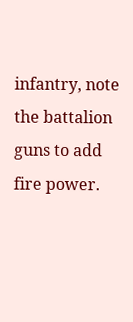infantry, note the battalion guns to add fire power.